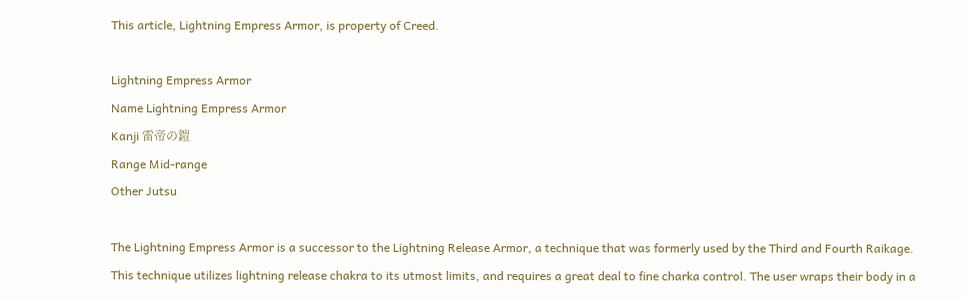This article, Lightning Empress Armor, is property of Creed.

Lightning Empress Armor
Name Lightning Empress Armor
Kanji 雷帝の鎧
Range Mid-range
Other Jutsu

The Lightning Empress Armor is a successor to the Lightning Release Armor, a technique that was formerly used by the Third and Fourth Raikage. This technique utilizes lightning release chakra to its utmost limits, and requires a great deal to fine charka control. The user wraps their body in a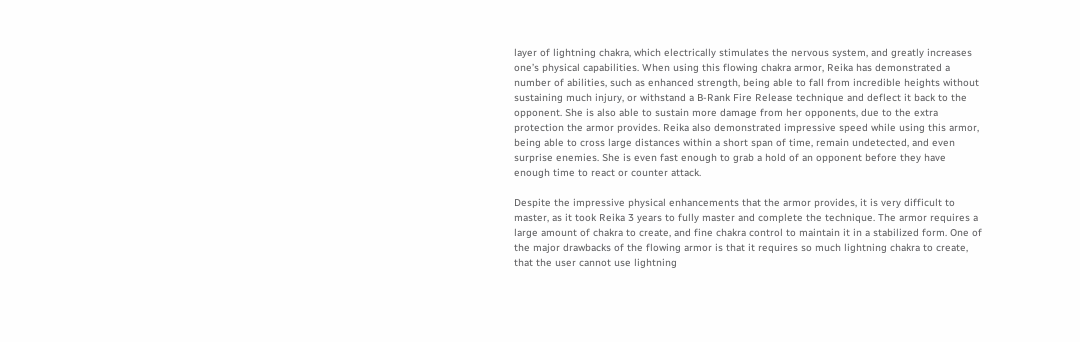layer of lightning chakra, which electrically stimulates the nervous system, and greatly increases one’s physical capabilities. When using this flowing chakra armor, Reika has demonstrated a number of abilities, such as enhanced strength, being able to fall from incredible heights without sustaining much injury, or withstand a B-Rank Fire Release technique and deflect it back to the opponent. She is also able to sustain more damage from her opponents, due to the extra protection the armor provides. Reika also demonstrated impressive speed while using this armor, being able to cross large distances within a short span of time, remain undetected, and even surprise enemies. She is even fast enough to grab a hold of an opponent before they have enough time to react or counter attack.

Despite the impressive physical enhancements that the armor provides, it is very difficult to master, as it took Reika 3 years to fully master and complete the technique. The armor requires a large amount of chakra to create, and fine chakra control to maintain it in a stabilized form. One of the major drawbacks of the flowing armor is that it requires so much lightning chakra to create, that the user cannot use lightning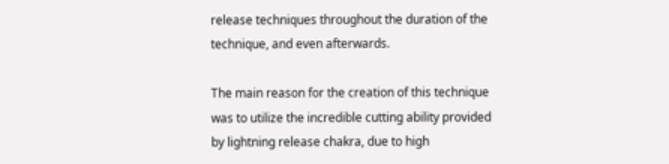release techniques throughout the duration of the technique, and even afterwards.

The main reason for the creation of this technique was to utilize the incredible cutting ability provided by lightning release chakra, due to high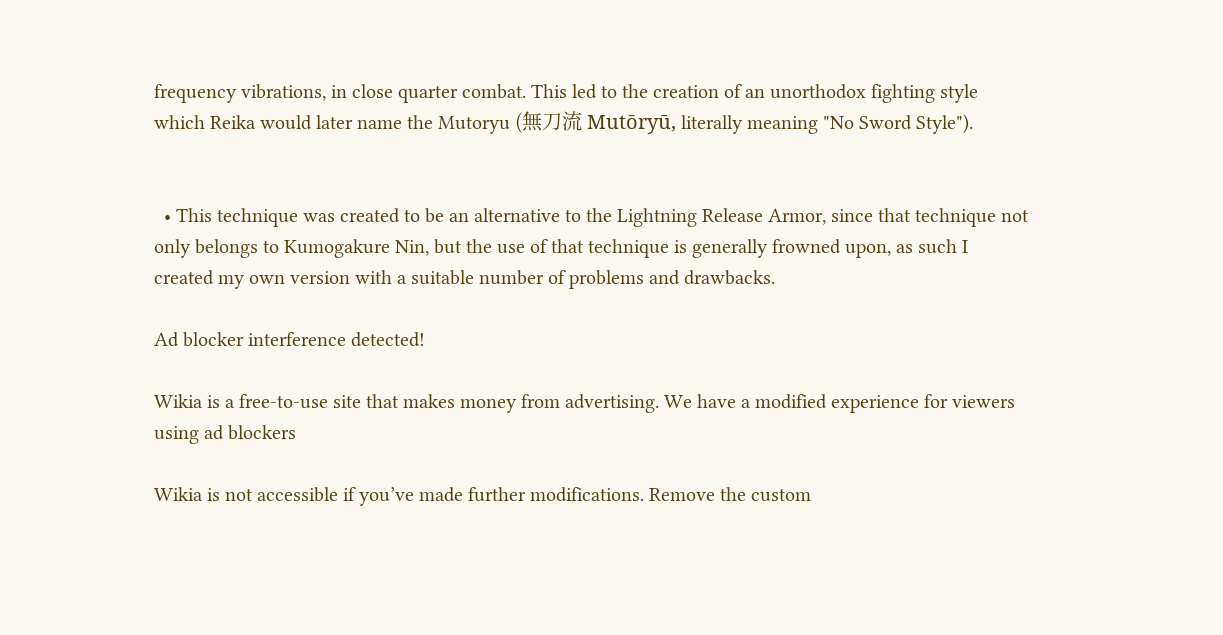frequency vibrations, in close quarter combat. This led to the creation of an unorthodox fighting style which Reika would later name the Mutoryu (無刀流 Mutōryū, literally meaning "No Sword Style").


  • This technique was created to be an alternative to the Lightning Release Armor, since that technique not only belongs to Kumogakure Nin, but the use of that technique is generally frowned upon, as such I created my own version with a suitable number of problems and drawbacks.

Ad blocker interference detected!

Wikia is a free-to-use site that makes money from advertising. We have a modified experience for viewers using ad blockers

Wikia is not accessible if you’ve made further modifications. Remove the custom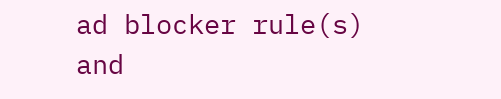ad blocker rule(s) and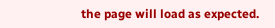the page will load as expected.